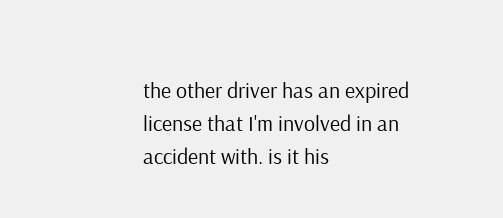the other driver has an expired license that I'm involved in an accident with. is it his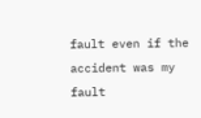fault even if the accident was my fault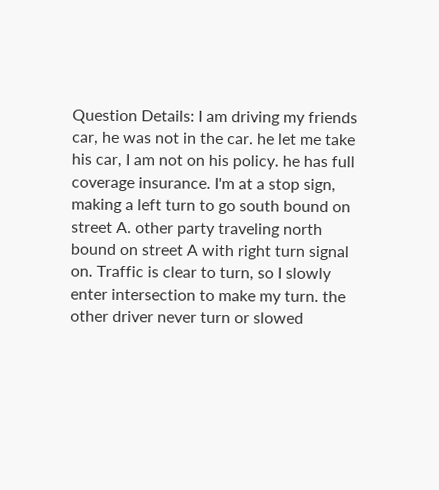Question Details: I am driving my friends car, he was not in the car. he let me take his car, I am not on his policy. he has full coverage insurance. I'm at a stop sign, making a left turn to go south bound on street A. other party traveling north bound on street A with right turn signal on. Traffic is clear to turn, so I slowly enter intersection to make my turn. the other driver never turn or slowed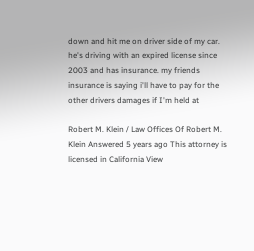down and hit me on driver side of my car. he's driving with an expired license since 2003 and has insurance. my friends insurance is saying i'll have to pay for the other drivers damages if I'm held at

Robert M. Klein / Law Offices Of Robert M. Klein Answered 5 years ago This attorney is licensed in California View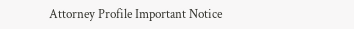Attorney Profile Important Notice